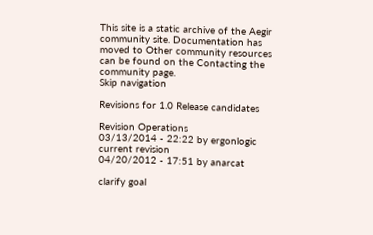This site is a static archive of the Aegir community site. Documentation has moved to Other community resources can be found on the Contacting the community page.
Skip navigation

Revisions for 1.0 Release candidates

Revision Operations
03/13/2014 - 22:22 by ergonlogic
current revision
04/20/2012 - 17:51 by anarcat

clarify goal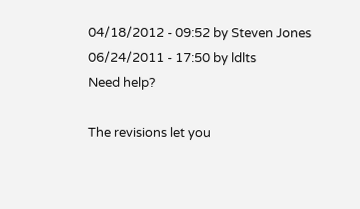04/18/2012 - 09:52 by Steven Jones
06/24/2011 - 17:50 by ldlts
Need help?

The revisions let you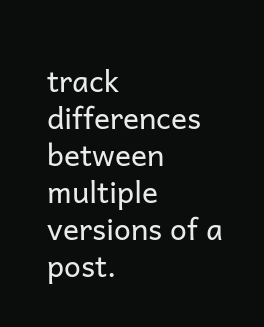track differences between multiple versions of a post.